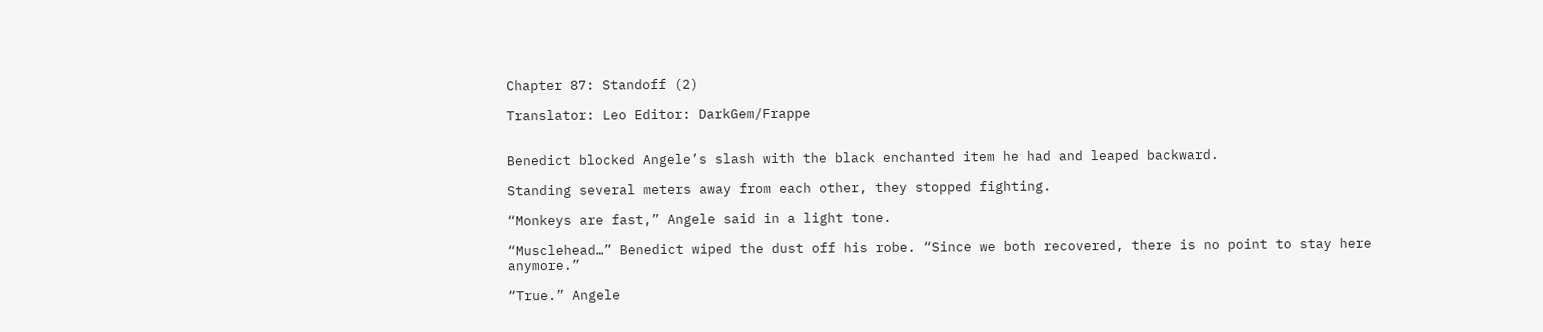Chapter 87: Standoff (2)

Translator: Leo Editor: DarkGem/Frappe


Benedict blocked Angele’s slash with the black enchanted item he had and leaped backward.

Standing several meters away from each other, they stopped fighting.

“Monkeys are fast,” Angele said in a light tone.

“Musclehead…” Benedict wiped the dust off his robe. “Since we both recovered, there is no point to stay here anymore.”

“True.” Angele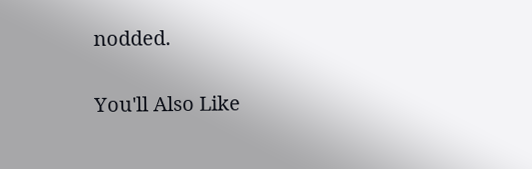nodded.


You'll Also Like